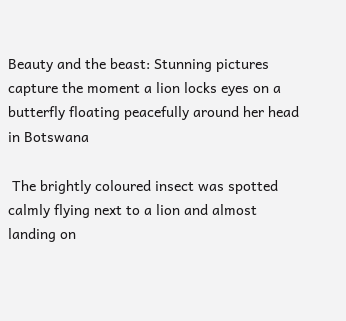Beauty and the beast: Stunning pictures capture the moment a lion locks eyes on a butterfly floating peacefully around her head in Botswana

 The brightly coloured insect was spotted calmly flying next to a lion and almost landing on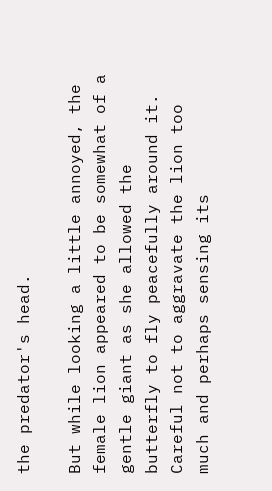the predator's head.

But while looking a little annoyed, the female lion appeared to be somewhat of a gentle giant as she allowed the butterfly to fly peacefully around it. Careful not to aggravate the lion too much and perhaps sensing its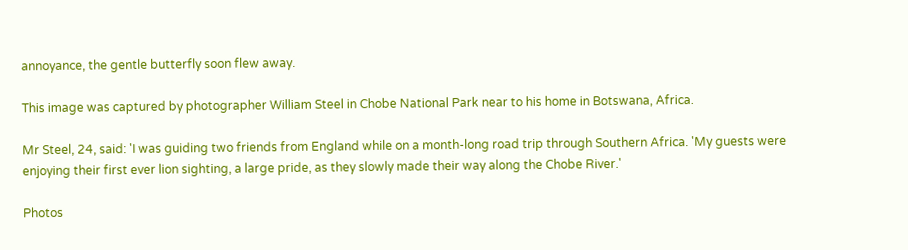annoyance, the gentle butterfly soon flew away.

This image was captured by photographer William Steel in Chobe National Park near to his home in Botswana, Africa.

Mr Steel, 24, said: 'I was guiding two friends from England while on a month-long road trip through Southern Africa. 'My guests were enjoying their first ever lion sighting, a large pride, as they slowly made their way along the Chobe River.'

Photos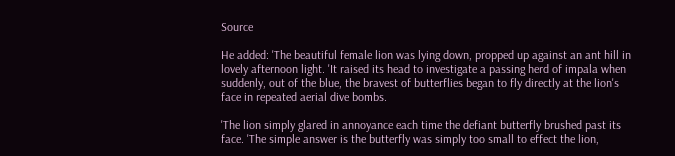Source

He added: 'The beautiful female lion was lying down, propped up against an ant hill in lovely afternoon light. 'It raised its head to investigate a passing herd of impala when suddenly, out of the blue, the bravest of butterflies began to fly directly at the lion's face in repeated aerial dive bombs.

'The lion simply glared in annoyance each time the defiant butterfly brushed past its face. 'The simple answer is the butterfly was simply too small to effect the lion,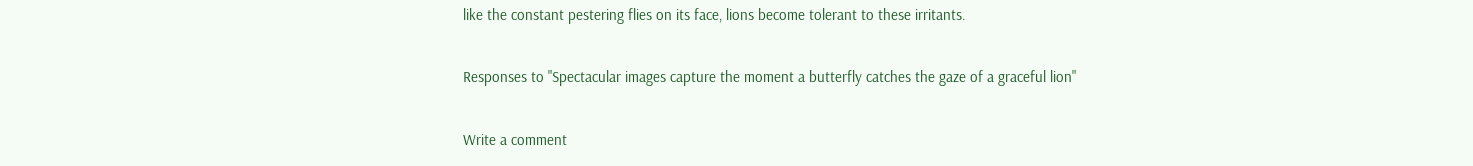like the constant pestering flies on its face, lions become tolerant to these irritants.

Responses to "Spectacular images capture the moment a butterfly catches the gaze of a graceful lion"

Write a comment